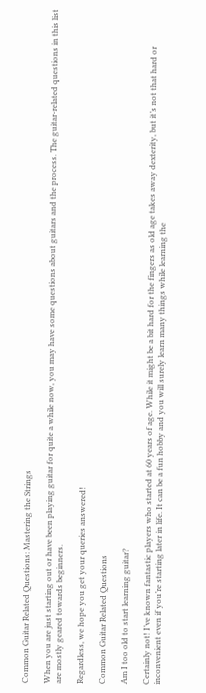Common Guitar Related Questions: Mastering the Strings

When you are just starting out or have been playing guitar for quite a while now, you may have some questions about guitars and the process. The guitar-related questions in this list are mostly geared towards beginners.

Regardless, we hope you get your queries answered!

Common Guitar Related Questions

Am I too old to start learning guitar?

Certainly not! I’ve known fantastic players who started at 60 years of age. While it might be a bit hard for the fingers as old age takes away dexterity, but it’s not that hard or inconvenient even if you’re starting later in life. It can be a fun hobby and you will surely learn many things while learning the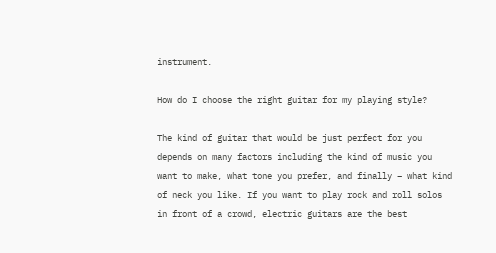instrument.

How do I choose the right guitar for my playing style?

The kind of guitar that would be just perfect for you depends on many factors including the kind of music you want to make, what tone you prefer, and finally – what kind of neck you like. If you want to play rock and roll solos in front of a crowd, electric guitars are the best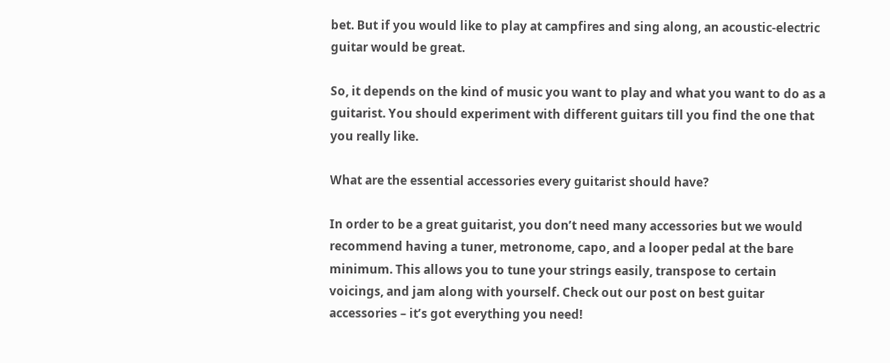bet. But if you would like to play at campfires and sing along, an acoustic-electric guitar would be great.

So, it depends on the kind of music you want to play and what you want to do as a guitarist. You should experiment with different guitars till you find the one that you really like.

What are the essential accessories every guitarist should have?

In order to be a great guitarist, you don’t need many accessories but we would recommend having a tuner, metronome, capo, and a looper pedal at the bare minimum. This allows you to tune your strings easily, transpose to certain voicings, and jam along with yourself. Check out our post on best guitar accessories – it’s got everything you need!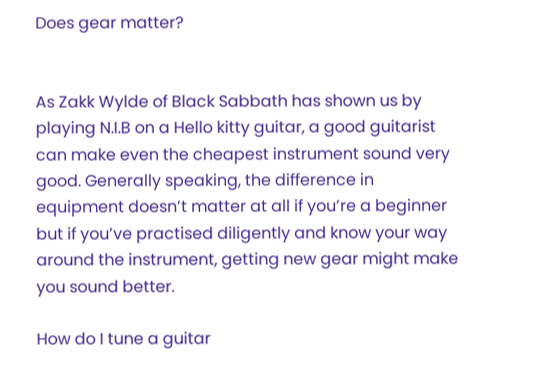Does gear matter?


As Zakk Wylde of Black Sabbath has shown us by playing N.I.B on a Hello kitty guitar, a good guitarist can make even the cheapest instrument sound very good. Generally speaking, the difference in equipment doesn’t matter at all if you’re a beginner but if you’ve practised diligently and know your way around the instrument, getting new gear might make you sound better.

How do I tune a guitar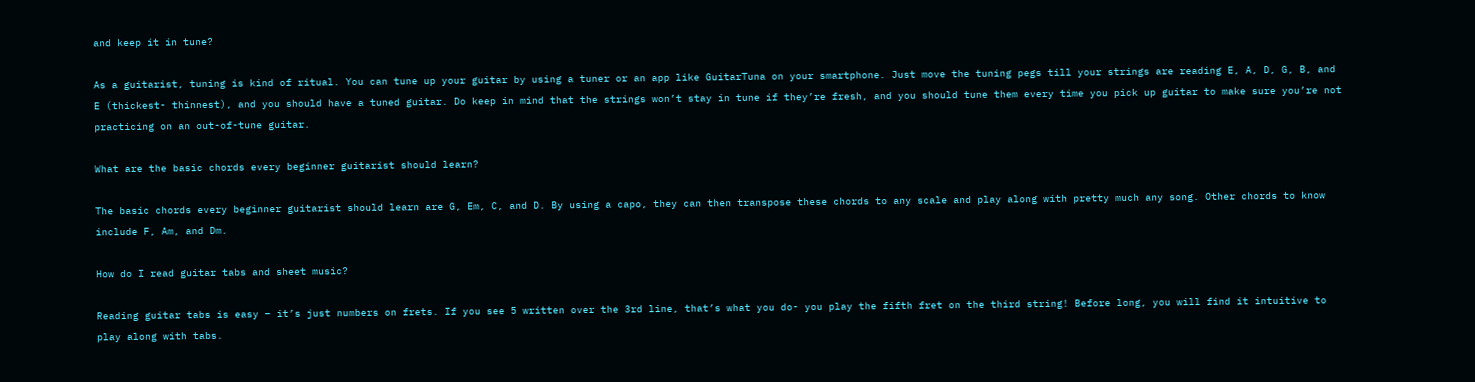and keep it in tune?

As a guitarist, tuning is kind of ritual. You can tune up your guitar by using a tuner or an app like GuitarTuna on your smartphone. Just move the tuning pegs till your strings are reading E, A, D, G, B, and E (thickest- thinnest), and you should have a tuned guitar. Do keep in mind that the strings won’t stay in tune if they’re fresh, and you should tune them every time you pick up guitar to make sure you’re not practicing on an out-of-tune guitar.

What are the basic chords every beginner guitarist should learn?

The basic chords every beginner guitarist should learn are G, Em, C, and D. By using a capo, they can then transpose these chords to any scale and play along with pretty much any song. Other chords to know include F, Am, and Dm.

How do I read guitar tabs and sheet music?

Reading guitar tabs is easy – it’s just numbers on frets. If you see 5 written over the 3rd line, that’s what you do- you play the fifth fret on the third string! Before long, you will find it intuitive to play along with tabs.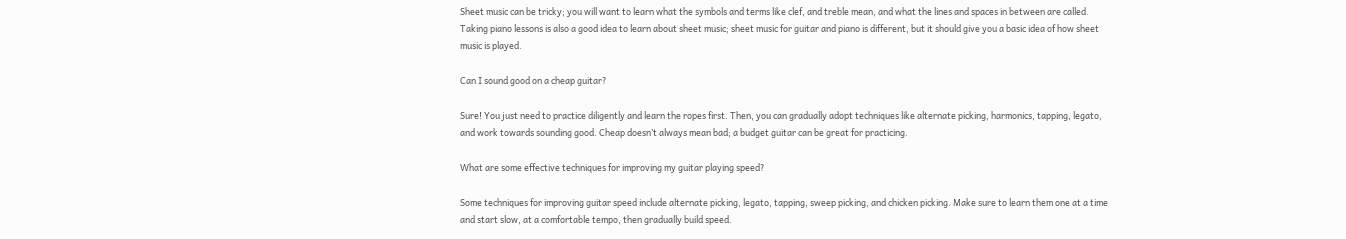Sheet music can be tricky; you will want to learn what the symbols and terms like clef, and treble mean, and what the lines and spaces in between are called. Taking piano lessons is also a good idea to learn about sheet music; sheet music for guitar and piano is different, but it should give you a basic idea of how sheet music is played.

Can I sound good on a cheap guitar?

Sure! You just need to practice diligently and learn the ropes first. Then, you can gradually adopt techniques like alternate picking, harmonics, tapping, legato, and work towards sounding good. Cheap doesn’t always mean bad; a budget guitar can be great for practicing.

What are some effective techniques for improving my guitar playing speed?

Some techniques for improving guitar speed include alternate picking, legato, tapping, sweep picking, and chicken picking. Make sure to learn them one at a time and start slow, at a comfortable tempo, then gradually build speed.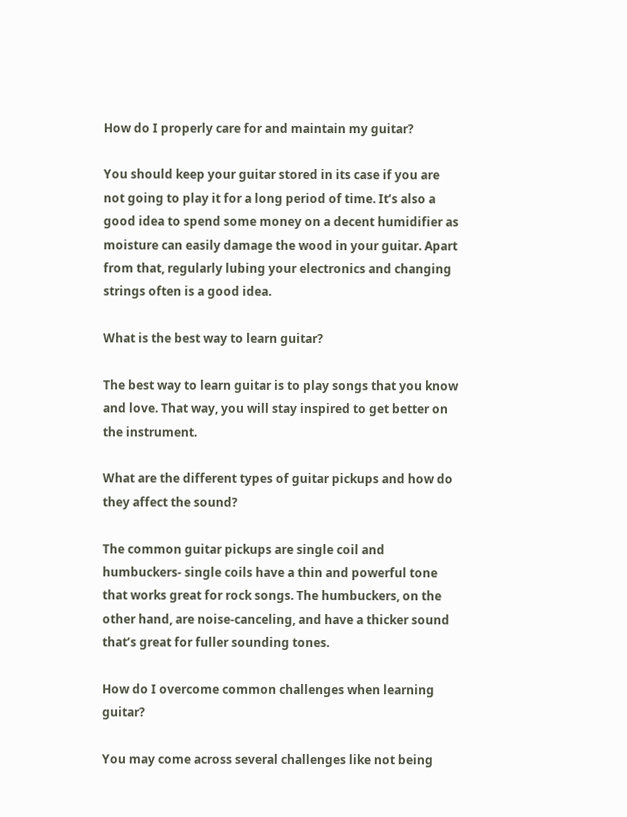How do I properly care for and maintain my guitar?

You should keep your guitar stored in its case if you are not going to play it for a long period of time. It’s also a good idea to spend some money on a decent humidifier as moisture can easily damage the wood in your guitar. Apart from that, regularly lubing your electronics and changing strings often is a good idea.

What is the best way to learn guitar?

The best way to learn guitar is to play songs that you know and love. That way, you will stay inspired to get better on the instrument.

What are the different types of guitar pickups and how do they affect the sound?

The common guitar pickups are single coil and humbuckers- single coils have a thin and powerful tone that works great for rock songs. The humbuckers, on the other hand, are noise-canceling, and have a thicker sound that’s great for fuller sounding tones.

How do I overcome common challenges when learning guitar?

You may come across several challenges like not being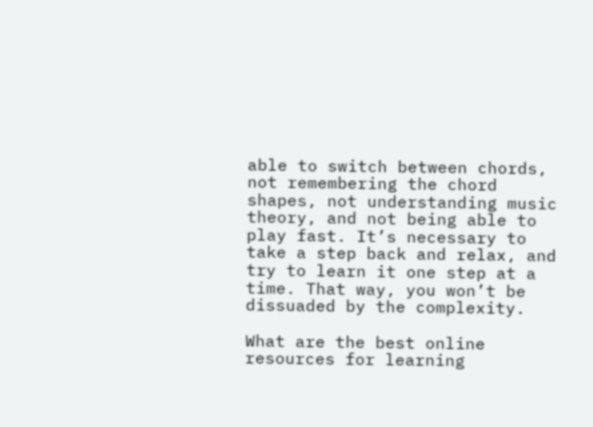able to switch between chords, not remembering the chord shapes, not understanding music theory, and not being able to play fast. It’s necessary to take a step back and relax, and try to learn it one step at a time. That way, you won’t be dissuaded by the complexity.

What are the best online resources for learning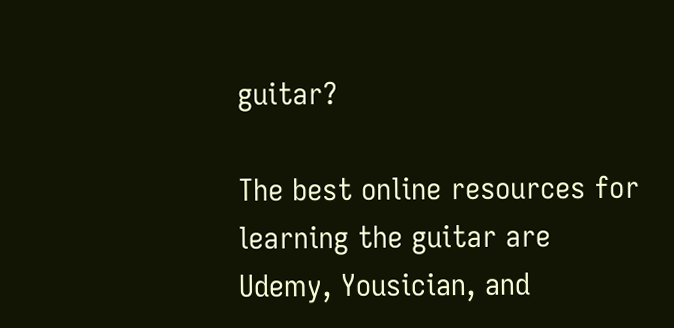guitar?

The best online resources for learning the guitar are Udemy, Yousician, and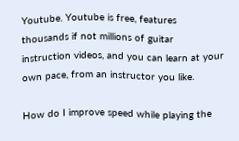Youtube. Youtube is free, features thousands if not millions of guitar instruction videos, and you can learn at your own pace, from an instructor you like.

How do I improve speed while playing the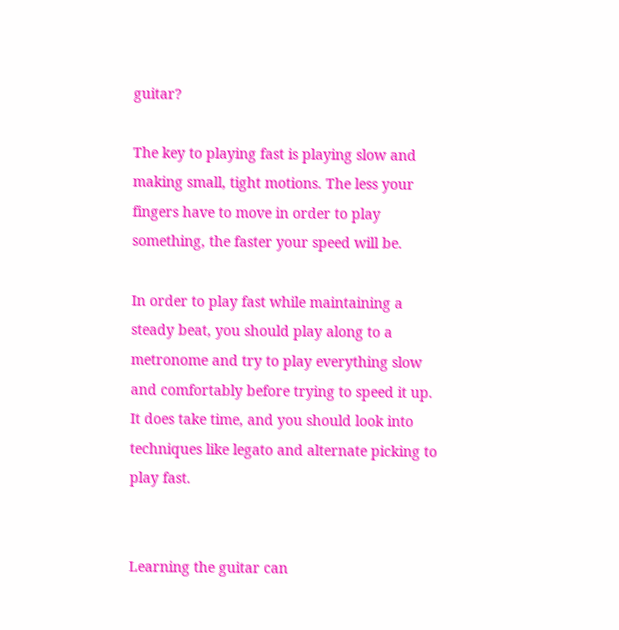guitar?

The key to playing fast is playing slow and making small, tight motions. The less your fingers have to move in order to play something, the faster your speed will be.

In order to play fast while maintaining a steady beat, you should play along to a metronome and try to play everything slow and comfortably before trying to speed it up. It does take time, and you should look into techniques like legato and alternate picking to play fast.


Learning the guitar can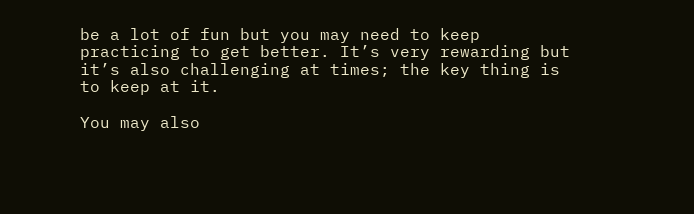be a lot of fun but you may need to keep practicing to get better. It’s very rewarding but it’s also challenging at times; the key thing is to keep at it.

You may also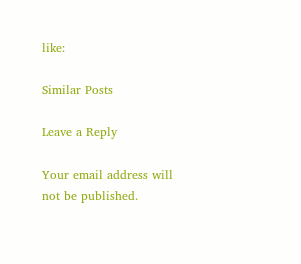like:

Similar Posts

Leave a Reply

Your email address will not be published.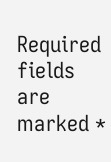Required fields are marked *